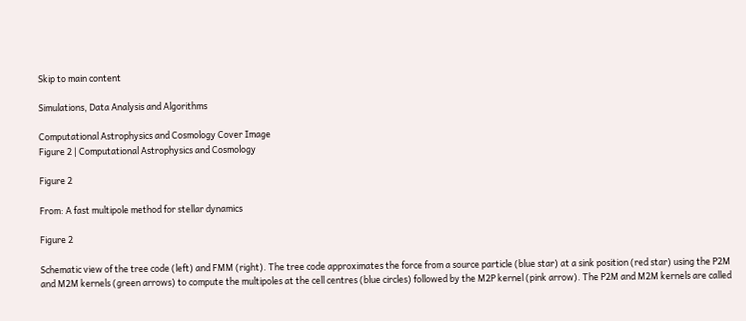Skip to main content

Simulations, Data Analysis and Algorithms

Computational Astrophysics and Cosmology Cover Image
Figure 2 | Computational Astrophysics and Cosmology

Figure 2

From: A fast multipole method for stellar dynamics

Figure 2

Schematic view of the tree code (left) and FMM (right). The tree code approximates the force from a source particle (blue star) at a sink position (red star) using the P2M and M2M kernels (green arrows) to compute the multipoles at the cell centres (blue circles) followed by the M2P kernel (pink arrow). The P2M and M2M kernels are called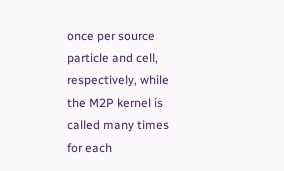once per source particle and cell, respectively, while the M2P kernel is called many times for each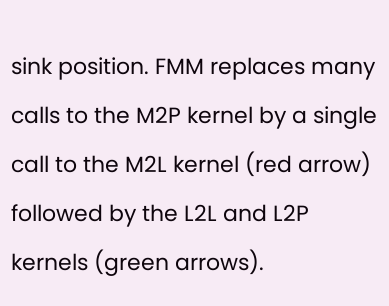sink position. FMM replaces many calls to the M2P kernel by a single call to the M2L kernel (red arrow) followed by the L2L and L2P kernels (green arrows).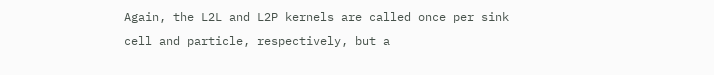Again, the L2L and L2P kernels are called once per sink cell and particle, respectively, but a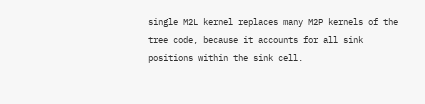single M2L kernel replaces many M2P kernels of the tree code, because it accounts for all sink positions within the sink cell.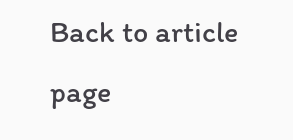Back to article page